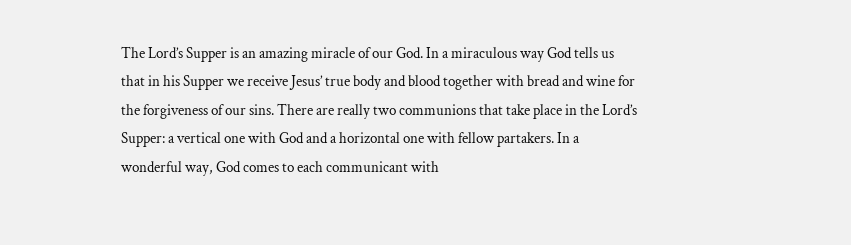The Lord’s Supper is an amazing miracle of our God. In a miraculous way God tells us that in his Supper we receive Jesus’ true body and blood together with bread and wine for the forgiveness of our sins. There are really two communions that take place in the Lord’s Supper: a vertical one with God and a horizontal one with fellow partakers. In a wonderful way, God comes to each communicant with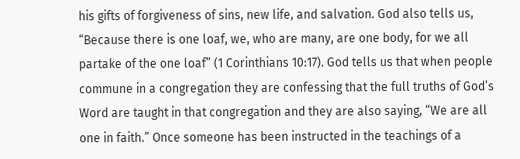his gifts of forgiveness of sins, new life, and salvation. God also tells us, “Because there is one loaf, we, who are many, are one body, for we all partake of the one loaf” (1 Corinthians 10:17). God tells us that when people commune in a congregation they are confessing that the full truths of God’s Word are taught in that congregation and they are also saying, “We are all one in faith.” Once someone has been instructed in the teachings of a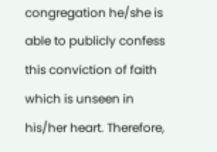congregation he/she is able to publicly confess this conviction of faith which is unseen in his/her heart. Therefore,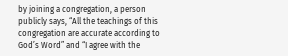by joining a congregation, a person publicly says, “All the teachings of this congregation are accurate according to God’s Word” and “I agree with the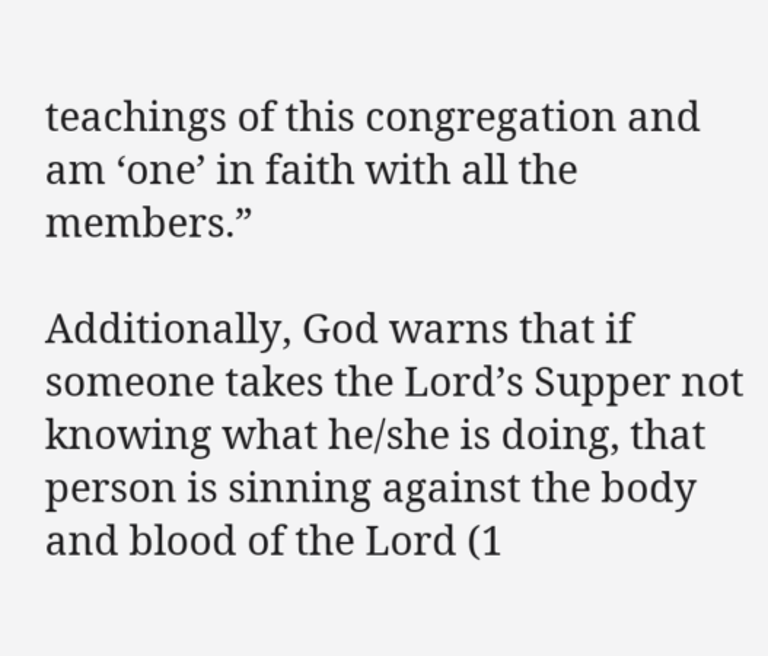teachings of this congregation and am ‘one’ in faith with all the members.”

Additionally, God warns that if someone takes the Lord’s Supper not knowing what he/she is doing, that person is sinning against the body and blood of the Lord (1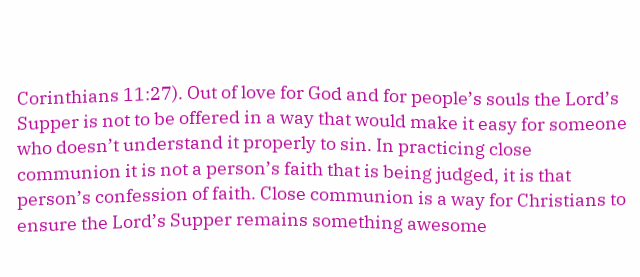Corinthians 11:27). Out of love for God and for people’s souls the Lord’s Supper is not to be offered in a way that would make it easy for someone who doesn’t understand it properly to sin. In practicing close communion it is not a person’s faith that is being judged, it is that person’s confession of faith. Close communion is a way for Christians to ensure the Lord’s Supper remains something awesome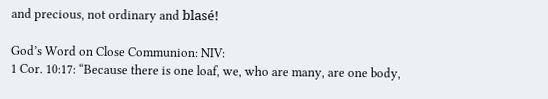and precious, not ordinary and blasé!

God’s Word on Close Communion: NIV:
1 Cor. 10:17: “Because there is one loaf, we, who are many, are one body,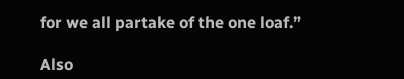for we all partake of the one loaf.”

Also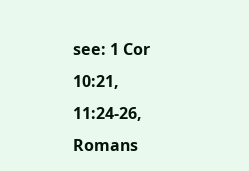see: 1 Cor 10:21, 11:24-26, Romans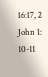16:17, 2 John 1: 10-11